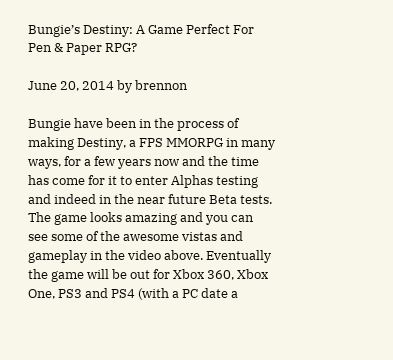Bungie’s Destiny: A Game Perfect For Pen & Paper RPG?

June 20, 2014 by brennon

Bungie have been in the process of making Destiny, a FPS MMORPG in many ways, for a few years now and the time has come for it to enter Alphas testing and indeed in the near future Beta tests. The game looks amazing and you can see some of the awesome vistas and gameplay in the video above. Eventually the game will be out for Xbox 360, Xbox One, PS3 and PS4 (with a PC date a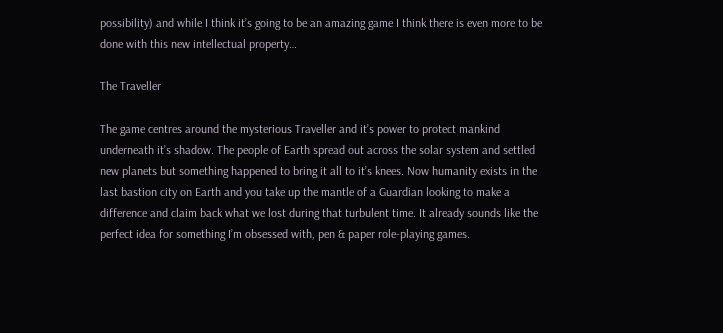possibility) and while I think it’s going to be an amazing game I think there is even more to be done with this new intellectual property…

The Traveller

The game centres around the mysterious Traveller and it’s power to protect mankind underneath it’s shadow. The people of Earth spread out across the solar system and settled new planets but something happened to bring it all to it’s knees. Now humanity exists in the last bastion city on Earth and you take up the mantle of a Guardian looking to make a difference and claim back what we lost during that turbulent time. It already sounds like the perfect idea for something I’m obsessed with, pen & paper role-playing games.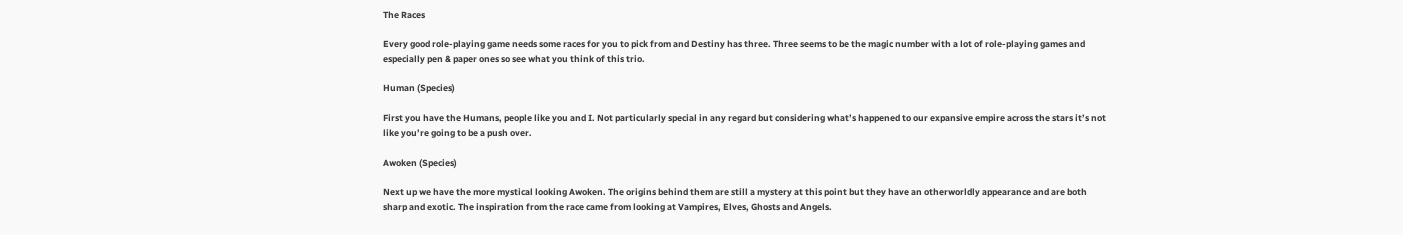The Races

Every good role-playing game needs some races for you to pick from and Destiny has three. Three seems to be the magic number with a lot of role-playing games and especially pen & paper ones so see what you think of this trio.

Human (Species)

First you have the Humans, people like you and I. Not particularly special in any regard but considering what’s happened to our expansive empire across the stars it’s not like you’re going to be a push over.

Awoken (Species)

Next up we have the more mystical looking Awoken. The origins behind them are still a mystery at this point but they have an otherworldly appearance and are both sharp and exotic. The inspiration from the race came from looking at Vampires, Elves, Ghosts and Angels.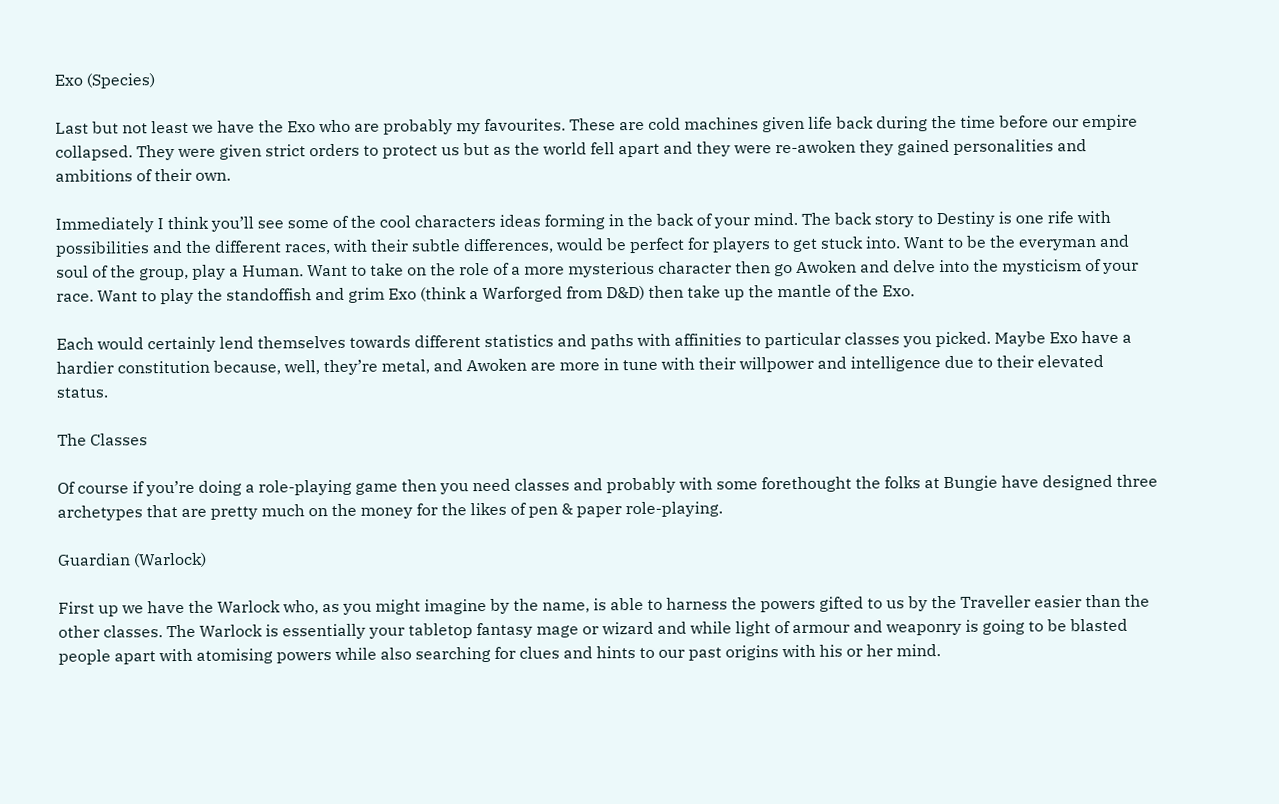Exo (Species)

Last but not least we have the Exo who are probably my favourites. These are cold machines given life back during the time before our empire collapsed. They were given strict orders to protect us but as the world fell apart and they were re-awoken they gained personalities and ambitions of their own.

Immediately I think you’ll see some of the cool characters ideas forming in the back of your mind. The back story to Destiny is one rife with possibilities and the different races, with their subtle differences, would be perfect for players to get stuck into. Want to be the everyman and soul of the group, play a Human. Want to take on the role of a more mysterious character then go Awoken and delve into the mysticism of your race. Want to play the standoffish and grim Exo (think a Warforged from D&D) then take up the mantle of the Exo.

Each would certainly lend themselves towards different statistics and paths with affinities to particular classes you picked. Maybe Exo have a hardier constitution because, well, they’re metal, and Awoken are more in tune with their willpower and intelligence due to their elevated status.

The Classes

Of course if you’re doing a role-playing game then you need classes and probably with some forethought the folks at Bungie have designed three archetypes that are pretty much on the money for the likes of pen & paper role-playing.

Guardian (Warlock)

First up we have the Warlock who, as you might imagine by the name, is able to harness the powers gifted to us by the Traveller easier than the other classes. The Warlock is essentially your tabletop fantasy mage or wizard and while light of armour and weaponry is going to be blasted people apart with atomising powers while also searching for clues and hints to our past origins with his or her mind.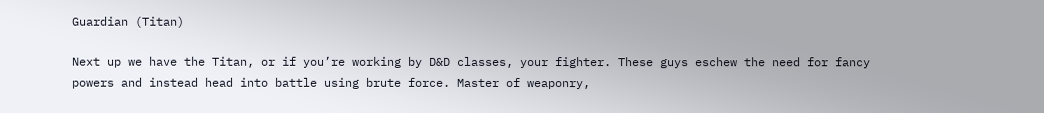Guardian (Titan)

Next up we have the Titan, or if you’re working by D&D classes, your fighter. These guys eschew the need for fancy powers and instead head into battle using brute force. Master of weaponry,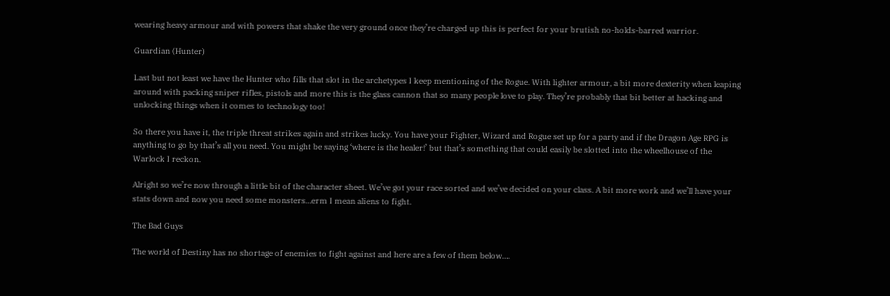wearing heavy armour and with powers that shake the very ground once they’re charged up this is perfect for your brutish no-holds-barred warrior.

Guardian (Hunter)

Last but not least we have the Hunter who fills that slot in the archetypes I keep mentioning of the Rogue. With lighter armour, a bit more dexterity when leaping around with packing sniper rifles, pistols and more this is the glass cannon that so many people love to play. They’re probably that bit better at hacking and unlocking things when it comes to technology too!

So there you have it, the triple threat strikes again and strikes lucky. You have your Fighter, Wizard and Rogue set up for a party and if the Dragon Age RPG is anything to go by that’s all you need. You might be saying ‘where is the healer!’ but that’s something that could easily be slotted into the wheelhouse of the Warlock I reckon.

Alright so we’re now through a little bit of the character sheet. We’ve got your race sorted and we’ve decided on your class. A bit more work and we’ll have your stats down and now you need some monsters…erm I mean aliens to fight.

The Bad Guys

The world of Destiny has no shortage of enemies to fight against and here are a few of them below….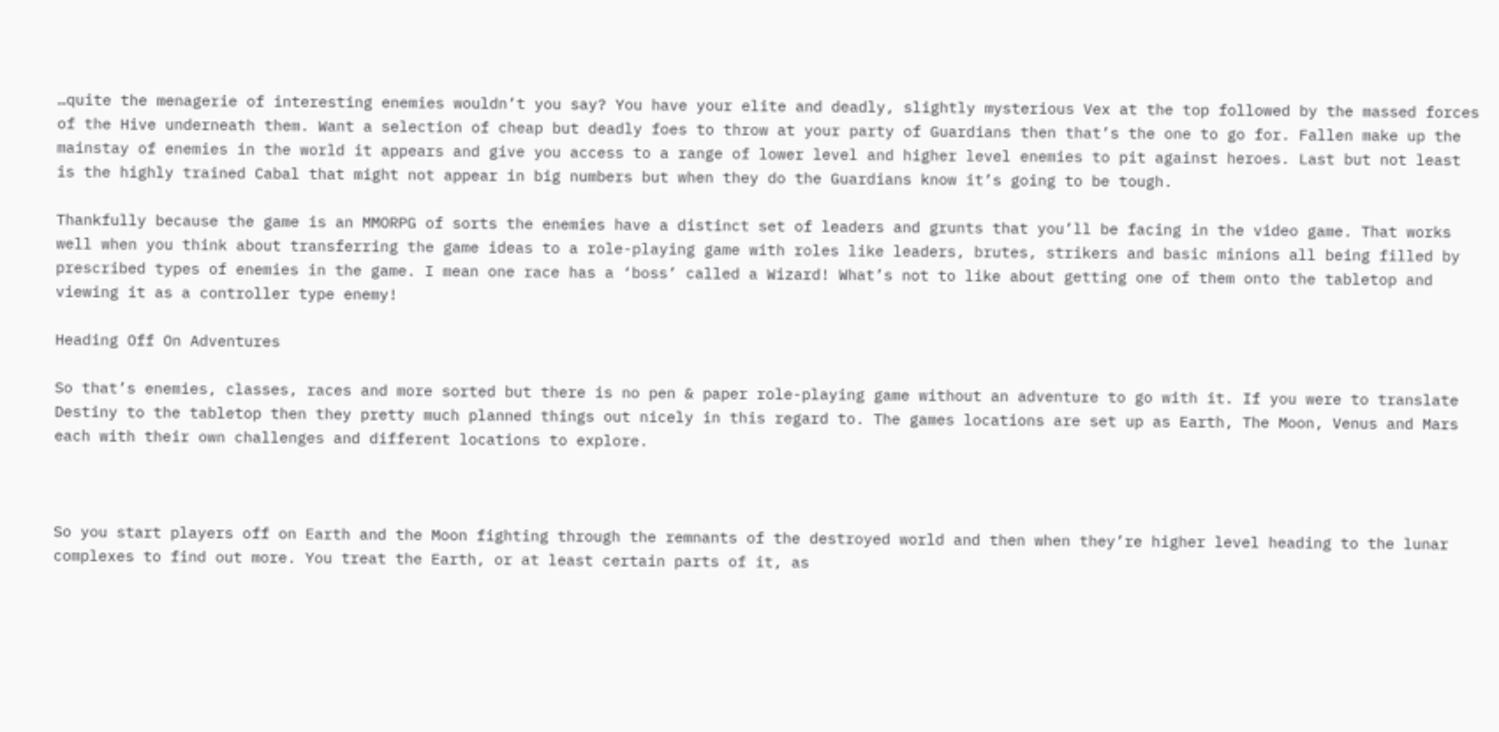…quite the menagerie of interesting enemies wouldn’t you say? You have your elite and deadly, slightly mysterious Vex at the top followed by the massed forces of the Hive underneath them. Want a selection of cheap but deadly foes to throw at your party of Guardians then that’s the one to go for. Fallen make up the mainstay of enemies in the world it appears and give you access to a range of lower level and higher level enemies to pit against heroes. Last but not least is the highly trained Cabal that might not appear in big numbers but when they do the Guardians know it’s going to be tough.

Thankfully because the game is an MMORPG of sorts the enemies have a distinct set of leaders and grunts that you’ll be facing in the video game. That works well when you think about transferring the game ideas to a role-playing game with roles like leaders, brutes, strikers and basic minions all being filled by prescribed types of enemies in the game. I mean one race has a ‘boss’ called a Wizard! What’s not to like about getting one of them onto the tabletop and viewing it as a controller type enemy!

Heading Off On Adventures

So that’s enemies, classes, races and more sorted but there is no pen & paper role-playing game without an adventure to go with it. If you were to translate Destiny to the tabletop then they pretty much planned things out nicely in this regard to. The games locations are set up as Earth, The Moon, Venus and Mars each with their own challenges and different locations to explore.



So you start players off on Earth and the Moon fighting through the remnants of the destroyed world and then when they’re higher level heading to the lunar complexes to find out more. You treat the Earth, or at least certain parts of it, as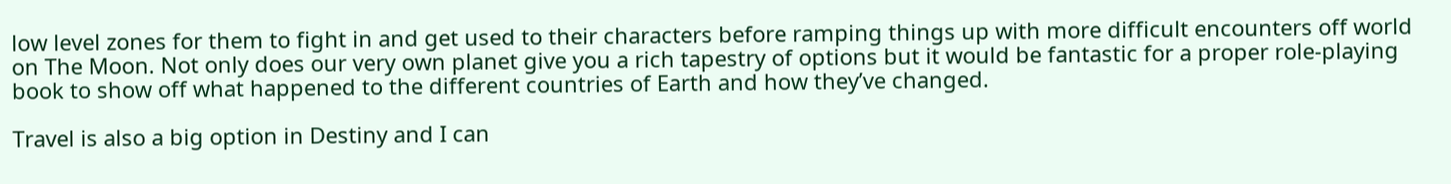low level zones for them to fight in and get used to their characters before ramping things up with more difficult encounters off world on The Moon. Not only does our very own planet give you a rich tapestry of options but it would be fantastic for a proper role-playing book to show off what happened to the different countries of Earth and how they’ve changed.

Travel is also a big option in Destiny and I can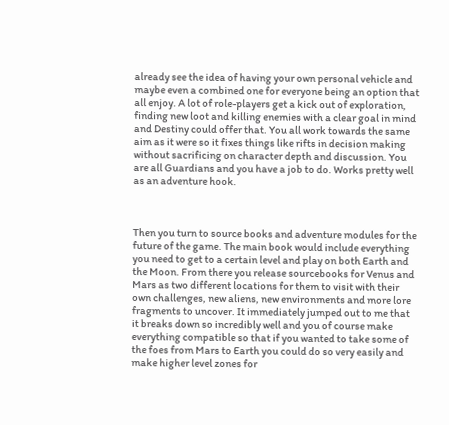already see the idea of having your own personal vehicle and maybe even a combined one for everyone being an option that all enjoy. A lot of role-players get a kick out of exploration, finding new loot and killing enemies with a clear goal in mind and Destiny could offer that. You all work towards the same aim as it were so it fixes things like rifts in decision making without sacrificing on character depth and discussion. You are all Guardians and you have a job to do. Works pretty well as an adventure hook.



Then you turn to source books and adventure modules for the future of the game. The main book would include everything you need to get to a certain level and play on both Earth and the Moon. From there you release sourcebooks for Venus and Mars as two different locations for them to visit with their own challenges, new aliens, new environments and more lore fragments to uncover. It immediately jumped out to me that it breaks down so incredibly well and you of course make everything compatible so that if you wanted to take some of the foes from Mars to Earth you could do so very easily and make higher level zones for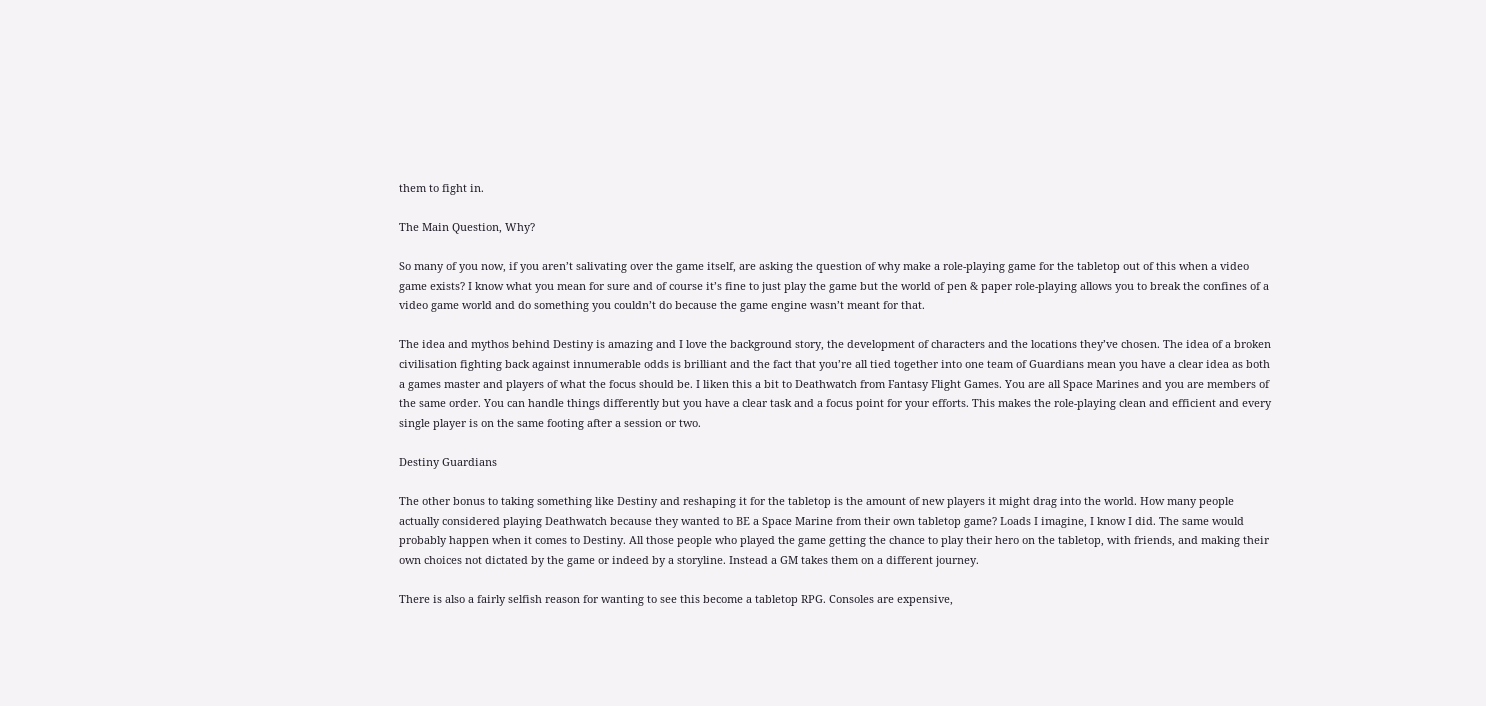them to fight in.

The Main Question, Why?

So many of you now, if you aren’t salivating over the game itself, are asking the question of why make a role-playing game for the tabletop out of this when a video game exists? I know what you mean for sure and of course it’s fine to just play the game but the world of pen & paper role-playing allows you to break the confines of a video game world and do something you couldn’t do because the game engine wasn’t meant for that.

The idea and mythos behind Destiny is amazing and I love the background story, the development of characters and the locations they’ve chosen. The idea of a broken civilisation fighting back against innumerable odds is brilliant and the fact that you’re all tied together into one team of Guardians mean you have a clear idea as both a games master and players of what the focus should be. I liken this a bit to Deathwatch from Fantasy Flight Games. You are all Space Marines and you are members of the same order. You can handle things differently but you have a clear task and a focus point for your efforts. This makes the role-playing clean and efficient and every single player is on the same footing after a session or two.

Destiny Guardians

The other bonus to taking something like Destiny and reshaping it for the tabletop is the amount of new players it might drag into the world. How many people actually considered playing Deathwatch because they wanted to BE a Space Marine from their own tabletop game? Loads I imagine, I know I did. The same would probably happen when it comes to Destiny. All those people who played the game getting the chance to play their hero on the tabletop, with friends, and making their own choices not dictated by the game or indeed by a storyline. Instead a GM takes them on a different journey.

There is also a fairly selfish reason for wanting to see this become a tabletop RPG. Consoles are expensive,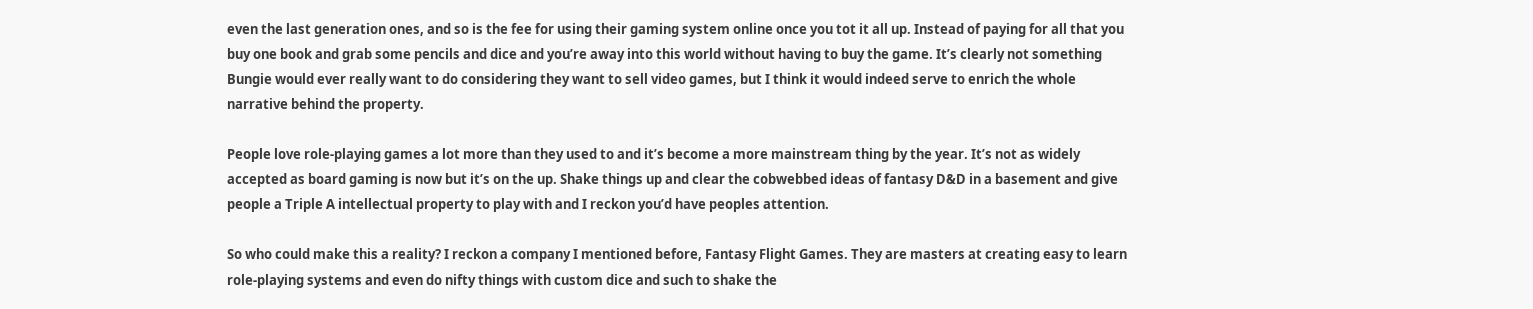even the last generation ones, and so is the fee for using their gaming system online once you tot it all up. Instead of paying for all that you buy one book and grab some pencils and dice and you’re away into this world without having to buy the game. It’s clearly not something Bungie would ever really want to do considering they want to sell video games, but I think it would indeed serve to enrich the whole narrative behind the property.

People love role-playing games a lot more than they used to and it’s become a more mainstream thing by the year. It’s not as widely accepted as board gaming is now but it’s on the up. Shake things up and clear the cobwebbed ideas of fantasy D&D in a basement and give people a Triple A intellectual property to play with and I reckon you’d have peoples attention.

So who could make this a reality? I reckon a company I mentioned before, Fantasy Flight Games. They are masters at creating easy to learn role-playing systems and even do nifty things with custom dice and such to shake the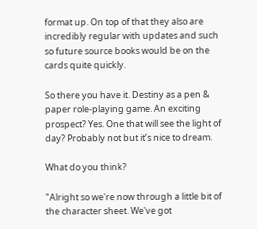format up. On top of that they also are incredibly regular with updates and such so future source books would be on the cards quite quickly.

So there you have it. Destiny as a pen & paper role-playing game. An exciting prospect? Yes. One that will see the light of day? Probably not but it’s nice to dream.

What do you think?

"Alright so we're now through a little bit of the character sheet. We've got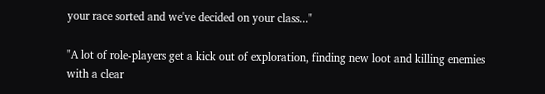your race sorted and we've decided on your class..."

"A lot of role-players get a kick out of exploration, finding new loot and killing enemies with a clear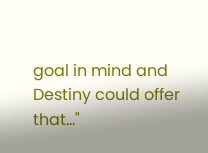goal in mind and Destiny could offer that..."